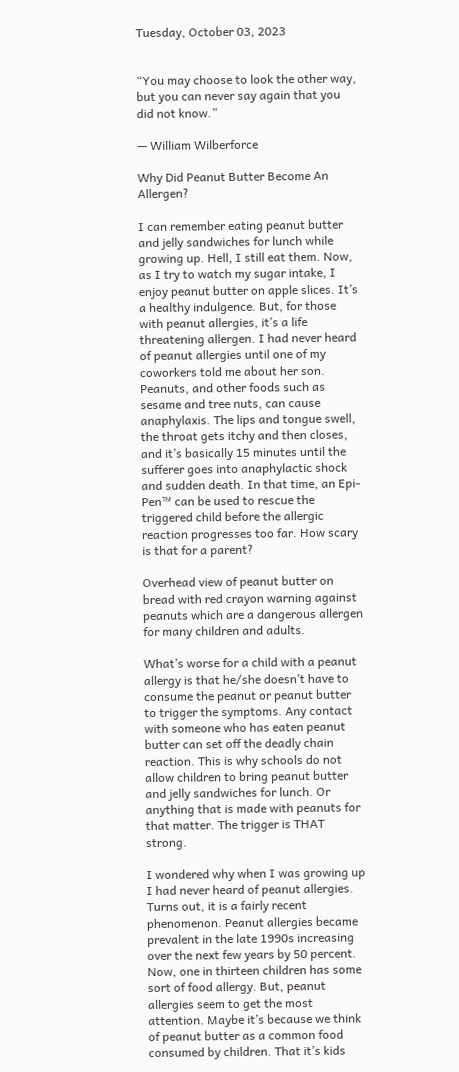Tuesday, October 03, 2023


“You may choose to look the other way, but you can never say again that you did not know.”

— William Wilberforce

Why Did Peanut Butter Become An Allergen?

I can remember eating peanut butter and jelly sandwiches for lunch while growing up. Hell, I still eat them. Now, as I try to watch my sugar intake, I enjoy peanut butter on apple slices. It’s a healthy indulgence. But, for those with peanut allergies, it’s a life threatening allergen. I had never heard of peanut allergies until one of my coworkers told me about her son. Peanuts, and other foods such as sesame and tree nuts, can cause anaphylaxis. The lips and tongue swell, the throat gets itchy and then closes, and it’s basically 15 minutes until the sufferer goes into anaphylactic shock and sudden death. In that time, an Epi-Pen™ can be used to rescue the triggered child before the allergic reaction progresses too far. How scary is that for a parent?

Overhead view of peanut butter on bread with red crayon warning against peanuts which are a dangerous allergen for many children and adults.

What’s worse for a child with a peanut allergy is that he/she doesn’t have to consume the peanut or peanut butter to trigger the symptoms. Any contact with someone who has eaten peanut butter can set off the deadly chain reaction. This is why schools do not allow children to bring peanut butter and jelly sandwiches for lunch. Or anything that is made with peanuts for that matter. The trigger is THAT strong.

I wondered why when I was growing up I had never heard of peanut allergies. Turns out, it is a fairly recent phenomenon. Peanut allergies became prevalent in the late 1990s increasing over the next few years by 50 percent. Now, one in thirteen children has some sort of food allergy. But, peanut allergies seem to get the most attention. Maybe it’s because we think of peanut butter as a common food consumed by children. That it’s kids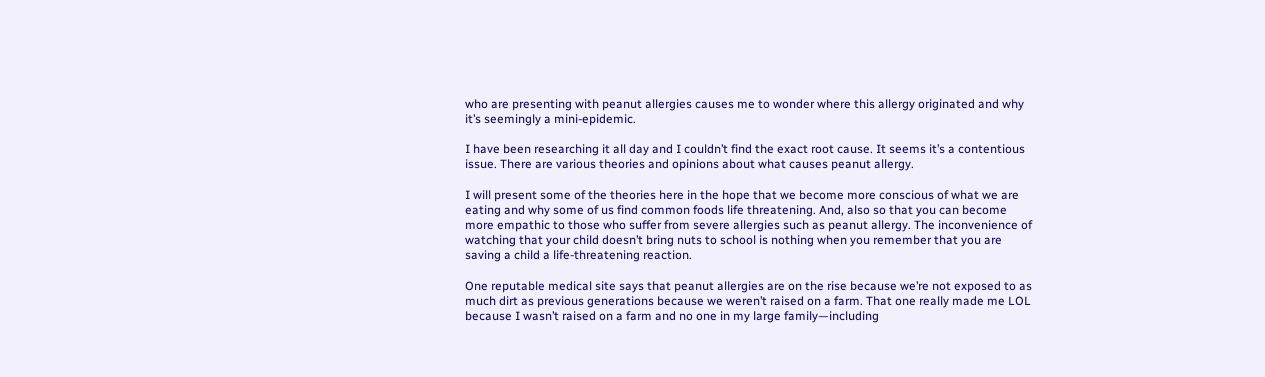who are presenting with peanut allergies causes me to wonder where this allergy originated and why it’s seemingly a mini-epidemic.

I have been researching it all day and I couldn’t find the exact root cause. It seems it’s a contentious issue. There are various theories and opinions about what causes peanut allergy.

I will present some of the theories here in the hope that we become more conscious of what we are eating and why some of us find common foods life threatening. And, also so that you can become more empathic to those who suffer from severe allergies such as peanut allergy. The inconvenience of watching that your child doesn’t bring nuts to school is nothing when you remember that you are saving a child a life-threatening reaction.

One reputable medical site says that peanut allergies are on the rise because we’re not exposed to as much dirt as previous generations because we weren’t raised on a farm. That one really made me LOL because I wasn’t raised on a farm and no one in my large family—including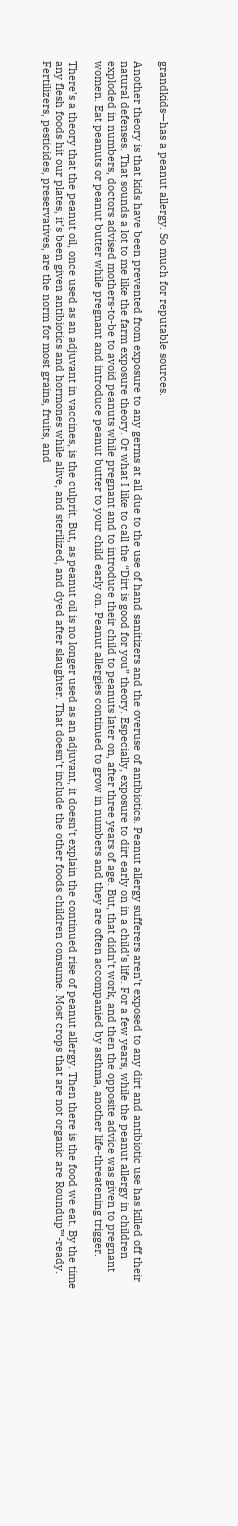grandkids—has a peanut allergy. So much for reputable sources.

Another theory is that kids have been prevented from exposure to any germs at all due to the use of hand sanitizers and the overuse of antibiotics. Peanut allergy sufferers aren’t exposed to any dirt and antibiotic use has killed off their natural defenses. That sounds a lot to me like the farm exposure theory. Or what I like to call the “Dirt is good for you” theory. Especially, exposure to dirt early on in a child’s life. For a few years, while the peanut allergy in children exploded in numbers, doctors advised mothers-to-be to avoid peanuts while pregnant and to introduce their child to peanuts later on, after three years of age. But, that didn’t work, and then the opposite advice was given to pregnant women. Eat peanuts or peanut butter while pregnant and introduce peanut butter to your child early on. Peanut allergies continued to grow in numbers and they are often accompanied by asthma, another life-threatening trigger.

There’s a theory that the peanut oil, once used as an adjuvant in vaccines, is the culprit. But, as peanut oil is no longer used as an adjuvant, it doesn’t explain the continued rise of peanut allergy. Then there is the food we eat. By the time any flesh foods hit our plates, it’s been given antibiotics and hormones while alive, and sterilized, and dyed after slaughter. That doesn’t include the other foods children consume. Most crops that are not organic are Roundup™-ready. Fertilizers, pesticides, preservatives, are the norm for most grains, fruits, and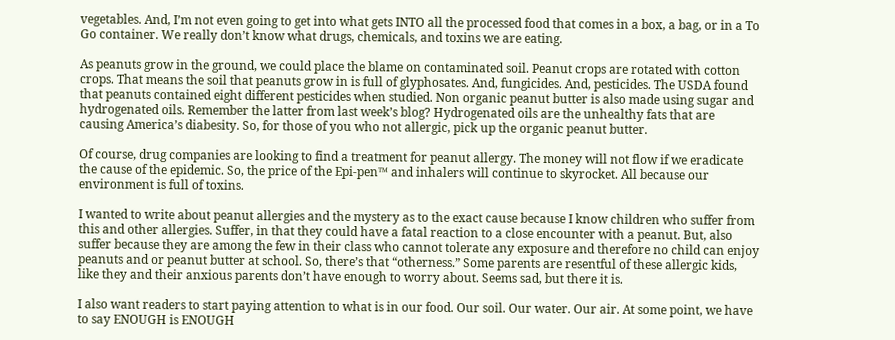vegetables. And, I’m not even going to get into what gets INTO all the processed food that comes in a box, a bag, or in a To Go container. We really don’t know what drugs, chemicals, and toxins we are eating.

As peanuts grow in the ground, we could place the blame on contaminated soil. Peanut crops are rotated with cotton crops. That means the soil that peanuts grow in is full of glyphosates. And, fungicides. And, pesticides. The USDA found that peanuts contained eight different pesticides when studied. Non organic peanut butter is also made using sugar and hydrogenated oils. Remember the latter from last week’s blog? Hydrogenated oils are the unhealthy fats that are causing America’s diabesity. So, for those of you who not allergic, pick up the organic peanut butter.

Of course, drug companies are looking to find a treatment for peanut allergy. The money will not flow if we eradicate the cause of the epidemic. So, the price of the Epi-pen™ and inhalers will continue to skyrocket. All because our environment is full of toxins.

I wanted to write about peanut allergies and the mystery as to the exact cause because I know children who suffer from this and other allergies. Suffer, in that they could have a fatal reaction to a close encounter with a peanut. But, also suffer because they are among the few in their class who cannot tolerate any exposure and therefore no child can enjoy peanuts and or peanut butter at school. So, there’s that “otherness.” Some parents are resentful of these allergic kids, like they and their anxious parents don’t have enough to worry about. Seems sad, but there it is.

I also want readers to start paying attention to what is in our food. Our soil. Our water. Our air. At some point, we have to say ENOUGH is ENOUGH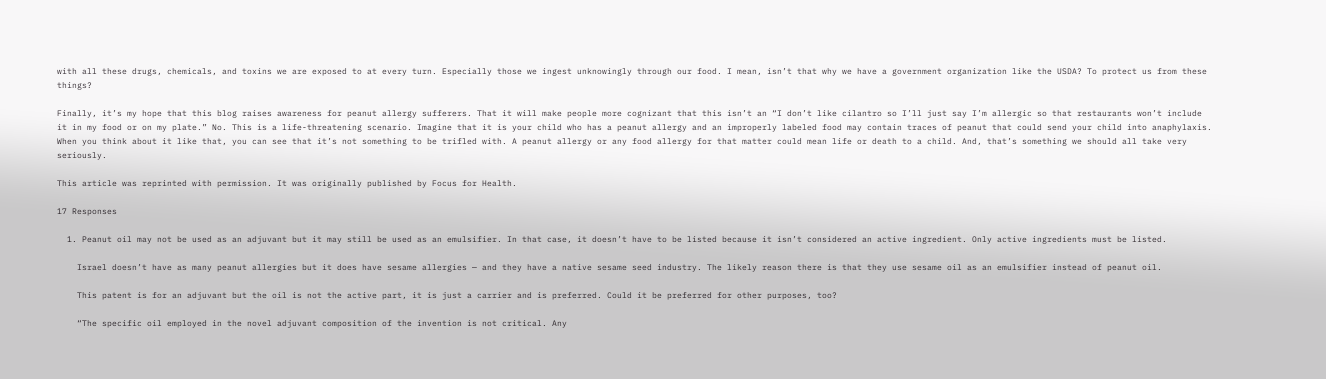with all these drugs, chemicals, and toxins we are exposed to at every turn. Especially those we ingest unknowingly through our food. I mean, isn’t that why we have a government organization like the USDA? To protect us from these things?

Finally, it’s my hope that this blog raises awareness for peanut allergy sufferers. That it will make people more cognizant that this isn’t an “I don’t like cilantro so I’ll just say I’m allergic so that restaurants won’t include it in my food or on my plate.” No. This is a life-threatening scenario. Imagine that it is your child who has a peanut allergy and an improperly labeled food may contain traces of peanut that could send your child into anaphylaxis. When you think about it like that, you can see that it’s not something to be trifled with. A peanut allergy or any food allergy for that matter could mean life or death to a child. And, that’s something we should all take very seriously.

This article was reprinted with permission. It was originally published by Focus for Health.

17 Responses

  1. Peanut oil may not be used as an adjuvant but it may still be used as an emulsifier. In that case, it doesn’t have to be listed because it isn’t considered an active ingredient. Only active ingredients must be listed.

    Israel doesn’t have as many peanut allergies but it does have sesame allergies — and they have a native sesame seed industry. The likely reason there is that they use sesame oil as an emulsifier instead of peanut oil.

    This patent is for an adjuvant but the oil is not the active part, it is just a carrier and is preferred. Could it be preferred for other purposes, too?

    “The specific oil employed in the novel adjuvant composition of the invention is not critical. Any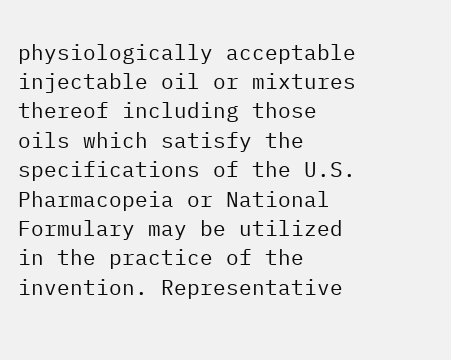physiologically acceptable injectable oil or mixtures thereof including those oils which satisfy the specifications of the U.S. Pharmacopeia or National Formulary may be utilized in the practice of the invention. Representative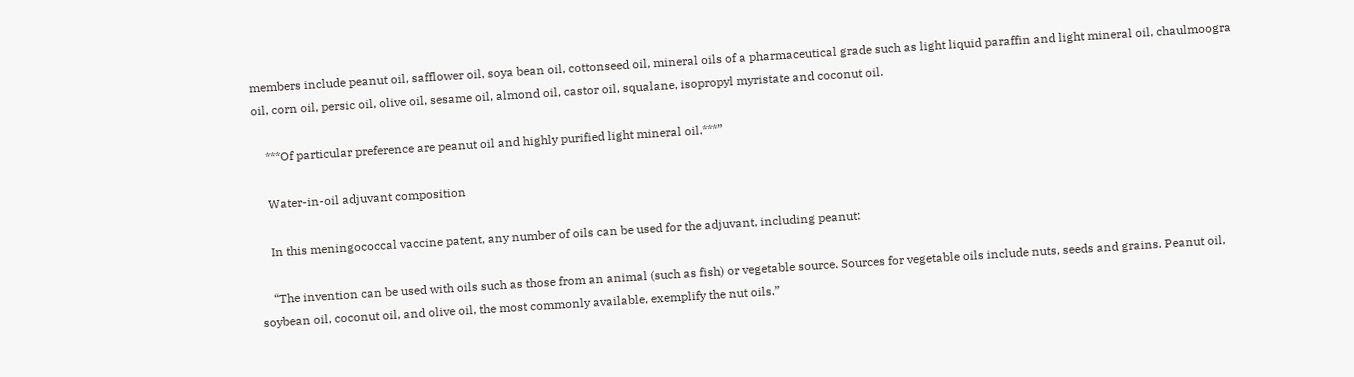members include peanut oil, safflower oil, soya bean oil, cottonseed oil, mineral oils of a pharmaceutical grade such as light liquid paraffin and light mineral oil, chaulmoogra oil, corn oil, persic oil, olive oil, sesame oil, almond oil, castor oil, squalane, isopropyl myristate and coconut oil.

    ***Of particular preference are peanut oil and highly purified light mineral oil.***”

    Water-in-oil adjuvant composition

    In this meningococcal vaccine patent, any number of oils can be used for the adjuvant, including peanut:

    “The invention can be used with oils such as those from an animal (such as fish) or vegetable source. Sources for vegetable oils include nuts, seeds and grains. Peanut oil, soybean oil, coconut oil, and olive oil, the most commonly available, exemplify the nut oils.”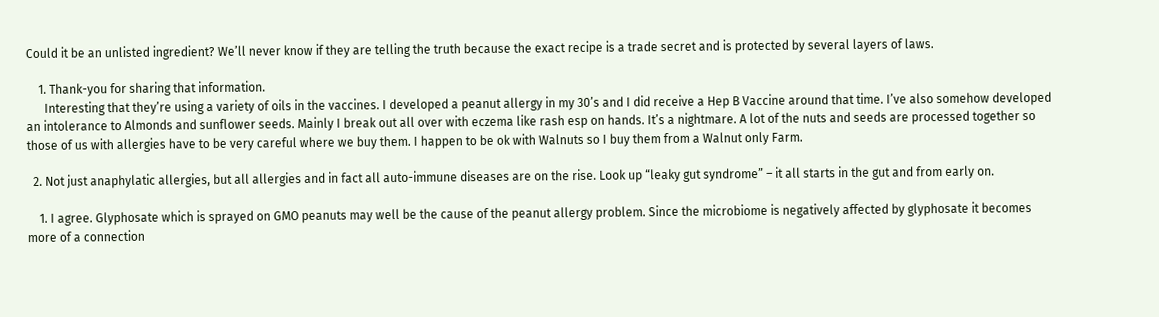Could it be an unlisted ingredient? We’ll never know if they are telling the truth because the exact recipe is a trade secret and is protected by several layers of laws.

    1. Thank-you for sharing that information.
      Interesting that they’re using a variety of oils in the vaccines. I developed a peanut allergy in my 30’s and I did receive a Hep B Vaccine around that time. I’ve also somehow developed an intolerance to Almonds and sunflower seeds. Mainly I break out all over with eczema like rash esp on hands. It’s a nightmare. A lot of the nuts and seeds are processed together so those of us with allergies have to be very careful where we buy them. I happen to be ok with Walnuts so I buy them from a Walnut only Farm.

  2. Not just anaphylatic allergies, but all allergies and in fact all auto-immune diseases are on the rise. Look up “leaky gut syndrome” – it all starts in the gut and from early on.

    1. I agree. Glyphosate which is sprayed on GMO peanuts may well be the cause of the peanut allergy problem. Since the microbiome is negatively affected by glyphosate it becomes more of a connection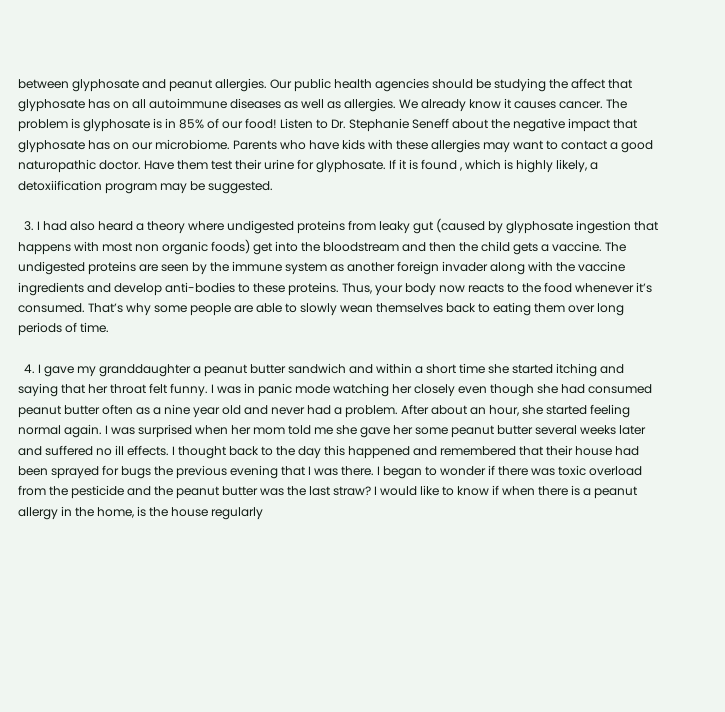between glyphosate and peanut allergies. Our public health agencies should be studying the affect that glyphosate has on all autoimmune diseases as well as allergies. We already know it causes cancer. The problem is glyphosate is in 85% of our food! Listen to Dr. Stephanie Seneff about the negative impact that glyphosate has on our microbiome. Parents who have kids with these allergies may want to contact a good naturopathic doctor. Have them test their urine for glyphosate. If it is found , which is highly likely, a detoxiification program may be suggested.

  3. I had also heard a theory where undigested proteins from leaky gut (caused by glyphosate ingestion that happens with most non organic foods) get into the bloodstream and then the child gets a vaccine. The undigested proteins are seen by the immune system as another foreign invader along with the vaccine ingredients and develop anti-bodies to these proteins. Thus, your body now reacts to the food whenever it’s consumed. That’s why some people are able to slowly wean themselves back to eating them over long periods of time.

  4. I gave my granddaughter a peanut butter sandwich and within a short time she started itching and saying that her throat felt funny. I was in panic mode watching her closely even though she had consumed peanut butter often as a nine year old and never had a problem. After about an hour, she started feeling normal again. I was surprised when her mom told me she gave her some peanut butter several weeks later and suffered no ill effects. I thought back to the day this happened and remembered that their house had been sprayed for bugs the previous evening that I was there. I began to wonder if there was toxic overload from the pesticide and the peanut butter was the last straw? I would like to know if when there is a peanut allergy in the home, is the house regularly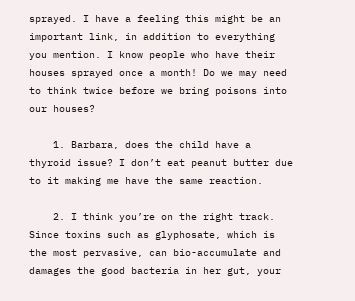sprayed. I have a feeling this might be an important link, in addition to everything you mention. I know people who have their houses sprayed once a month! Do we may need to think twice before we bring poisons into our houses?

    1. Barbara, does the child have a thyroid issue? I don’t eat peanut butter due to it making me have the same reaction.

    2. I think you’re on the right track. Since toxins such as glyphosate, which is the most pervasive, can bio-accumulate and damages the good bacteria in her gut, your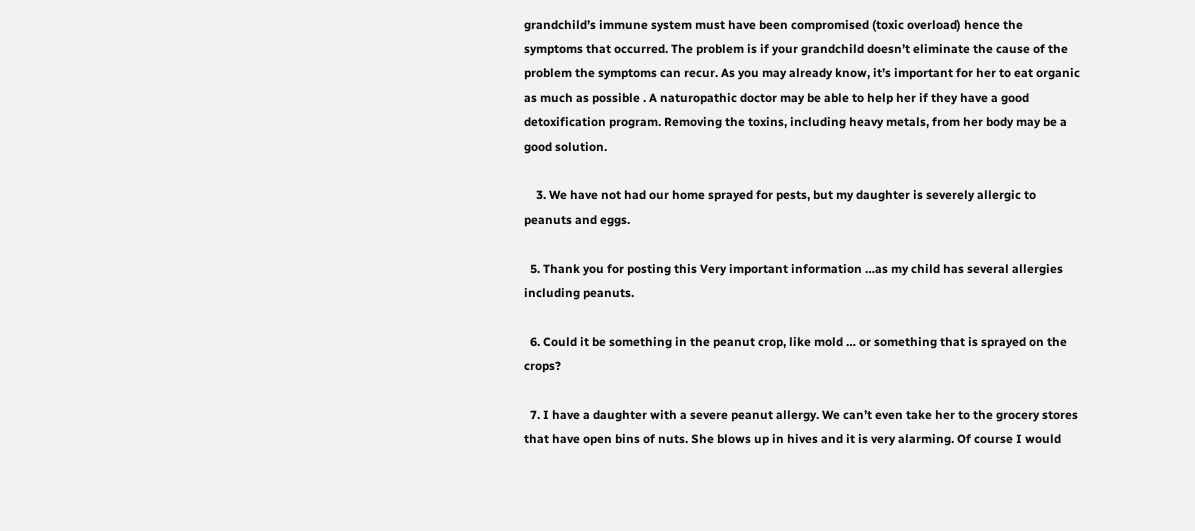grandchild’s immune system must have been compromised (toxic overload) hence the symptoms that occurred. The problem is if your grandchild doesn’t eliminate the cause of the problem the symptoms can recur. As you may already know, it’s important for her to eat organic as much as possible . A naturopathic doctor may be able to help her if they have a good detoxification program. Removing the toxins, including heavy metals, from her body may be a good solution.

    3. We have not had our home sprayed for pests, but my daughter is severely allergic to peanuts and eggs.

  5. Thank you for posting this Very important information …as my child has several allergies including peanuts.

  6. Could it be something in the peanut crop, like mold … or something that is sprayed on the crops?

  7. I have a daughter with a severe peanut allergy. We can’t even take her to the grocery stores that have open bins of nuts. She blows up in hives and it is very alarming. Of course I would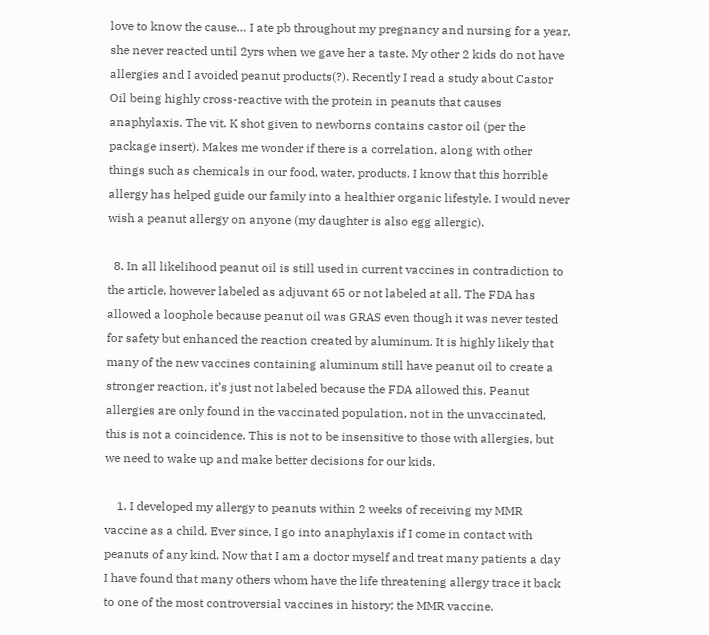love to know the cause… I ate pb throughout my pregnancy and nursing for a year, she never reacted until 2yrs when we gave her a taste. My other 2 kids do not have allergies and I avoided peanut products(?). Recently I read a study about Castor Oil being highly cross-reactive with the protein in peanuts that causes anaphylaxis. The vit. K shot given to newborns contains castor oil (per the package insert). Makes me wonder if there is a correlation, along with other things such as chemicals in our food, water, products. I know that this horrible allergy has helped guide our family into a healthier organic lifestyle. I would never wish a peanut allergy on anyone (my daughter is also egg allergic).

  8. In all likelihood peanut oil is still used in current vaccines in contradiction to the article, however labeled as adjuvant 65 or not labeled at all. The FDA has allowed a loophole because peanut oil was GRAS even though it was never tested for safety but enhanced the reaction created by aluminum. It is highly likely that many of the new vaccines containing aluminum still have peanut oil to create a stronger reaction, it’s just not labeled because the FDA allowed this. Peanut allergies are only found in the vaccinated population, not in the unvaccinated, this is not a coincidence. This is not to be insensitive to those with allergies, but we need to wake up and make better decisions for our kids.

    1. I developed my allergy to peanuts within 2 weeks of receiving my MMR vaccine as a child. Ever since, I go into anaphylaxis if I come in contact with peanuts of any kind. Now that I am a doctor myself and treat many patients a day I have found that many others whom have the life threatening allergy trace it back to one of the most controversial vaccines in history; the MMR vaccine.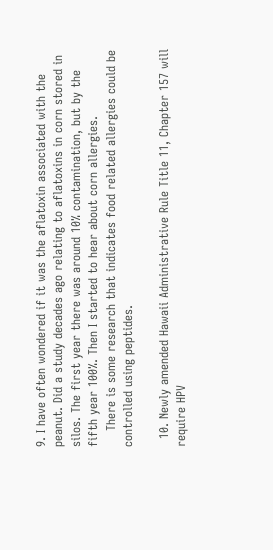9. I have often wondered if it was the aflatoxin associated with the peanut. Did a study decades ago relating to aflatoxins in corn stored in silos. The first year there was around 10% contamination, but by the fifth year 100%. Then I started to hear about corn allergies.
    There is some research that indicates food related allergies could be controlled using peptides.

  10. Newly amended Hawaii Administrative Rule Title 11, Chapter 157 will require HPV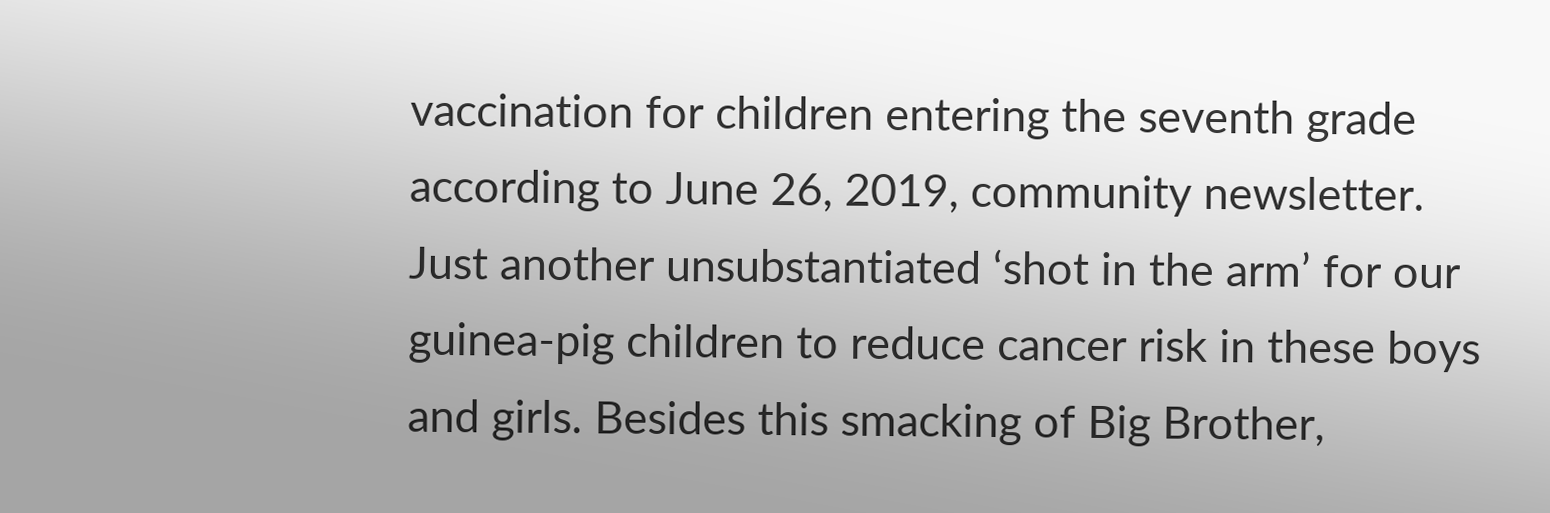vaccination for children entering the seventh grade according to June 26, 2019, community newsletter. Just another unsubstantiated ‘shot in the arm’ for our guinea-pig children to reduce cancer risk in these boys and girls. Besides this smacking of Big Brother,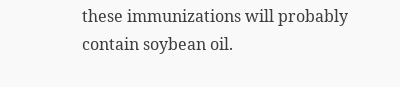these immunizations will probably contain soybean oil.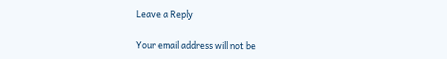Leave a Reply

Your email address will not be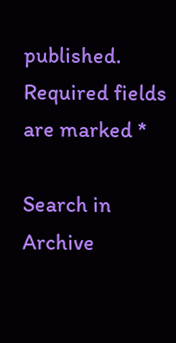published. Required fields are marked *

Search in Archive